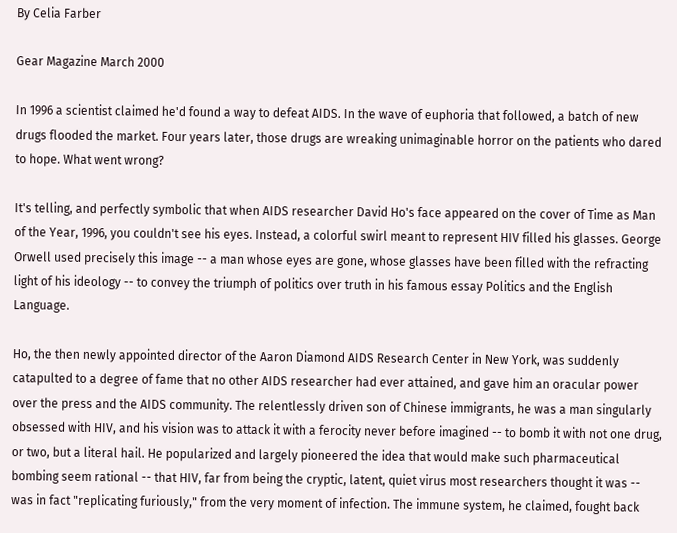By Celia Farber

Gear Magazine March 2000

In 1996 a scientist claimed he'd found a way to defeat AIDS. In the wave of euphoria that followed, a batch of new drugs flooded the market. Four years later, those drugs are wreaking unimaginable horror on the patients who dared to hope. What went wrong?

It's telling, and perfectly symbolic that when AIDS researcher David Ho's face appeared on the cover of Time as Man of the Year, 1996, you couldn't see his eyes. Instead, a colorful swirl meant to represent HIV filled his glasses. George Orwell used precisely this image -- a man whose eyes are gone, whose glasses have been filled with the refracting light of his ideology -- to convey the triumph of politics over truth in his famous essay Politics and the English Language.

Ho, the then newly appointed director of the Aaron Diamond AIDS Research Center in New York, was suddenly catapulted to a degree of fame that no other AIDS researcher had ever attained, and gave him an oracular power over the press and the AIDS community. The relentlessly driven son of Chinese immigrants, he was a man singularly obsessed with HIV, and his vision was to attack it with a ferocity never before imagined -- to bomb it with not one drug, or two, but a literal hail. He popularized and largely pioneered the idea that would make such pharmaceutical bombing seem rational -- that HIV, far from being the cryptic, latent, quiet virus most researchers thought it was -- was in fact "replicating furiously," from the very moment of infection. The immune system, he claimed, fought back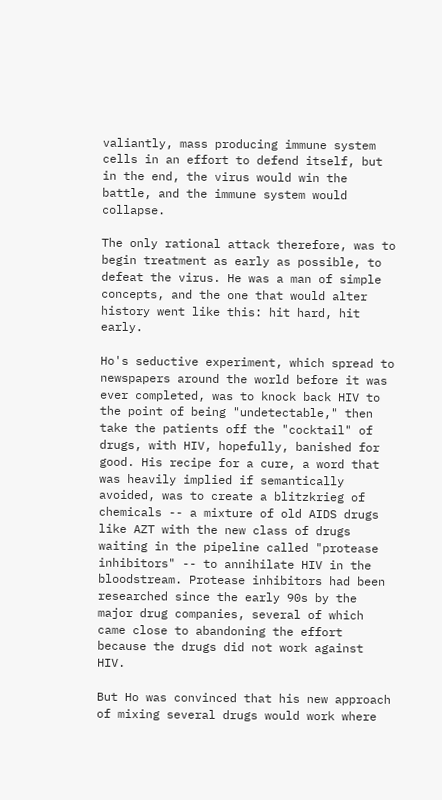valiantly, mass producing immune system cells in an effort to defend itself, but in the end, the virus would win the battle, and the immune system would collapse.

The only rational attack therefore, was to begin treatment as early as possible, to defeat the virus. He was a man of simple concepts, and the one that would alter history went like this: hit hard, hit early.

Ho's seductive experiment, which spread to newspapers around the world before it was ever completed, was to knock back HIV to the point of being "undetectable," then take the patients off the "cocktail" of drugs, with HIV, hopefully, banished for good. His recipe for a cure, a word that was heavily implied if semantically avoided, was to create a blitzkrieg of chemicals -- a mixture of old AIDS drugs like AZT with the new class of drugs waiting in the pipeline called "protease inhibitors" -- to annihilate HIV in the bloodstream. Protease inhibitors had been researched since the early 90s by the major drug companies, several of which came close to abandoning the effort because the drugs did not work against HIV.

But Ho was convinced that his new approach of mixing several drugs would work where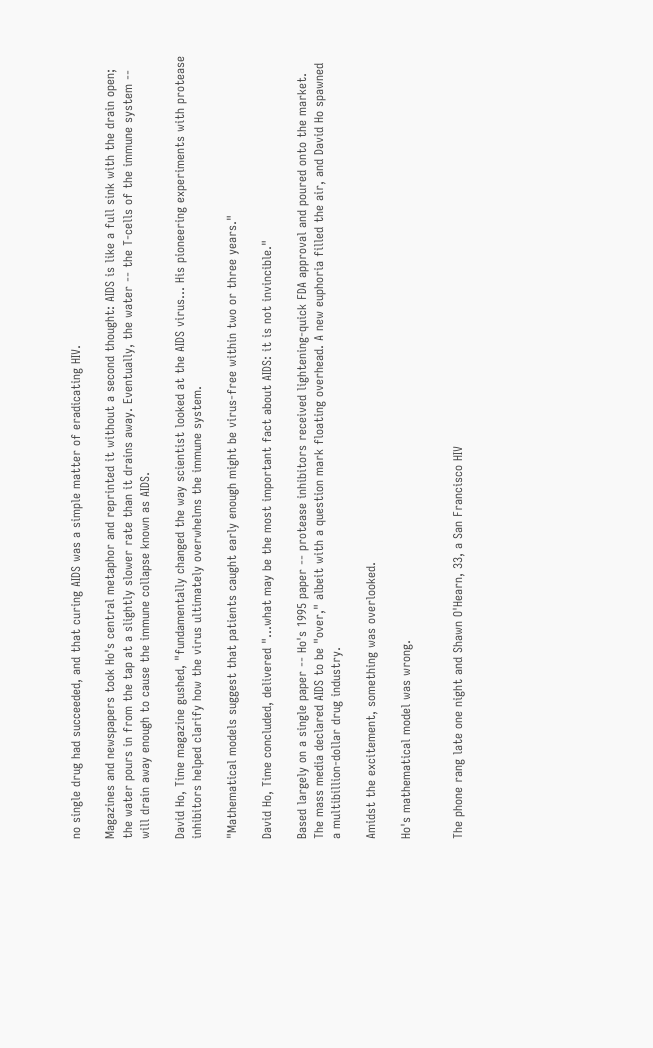no single drug had succeeded, and that curing AIDS was a simple matter of eradicating HIV.

Magazines and newspapers took Ho's central metaphor and reprinted it without a second thought: AIDS is like a full sink with the drain open; the water pours in from the tap at a slightly slower rate than it drains away. Eventually, the water -- the T-cells of the immune system -- will drain away enough to cause the immune collapse known as AIDS.

David Ho, Time magazine gushed, "fundamentally changed the way scientist looked at the AIDS virus... His pioneering experiments with protease inhibitors helped clarify how the virus ultimately overwhelms the immune system.

"Mathematical models suggest that patients caught early enough might be virus-free within two or three years."

David Ho, Time concluded, delivered "...what may be the most important fact about AIDS: it is not invincible."

Based largely on a single paper -- Ho's 1995 paper -- protease inhibitors received lightening-quick FDA approval and poured onto the market. The mass media declared AIDS to be "over," albeit with a question mark floating overhead. A new euphoria filled the air, and David Ho spawned a multibillion-dollar drug industry.

Amidst the excitement, something was overlooked.

Ho's mathematical model was wrong.


The phone rang late one night and Shawn O'Hearn, 33, a San Francisco HIV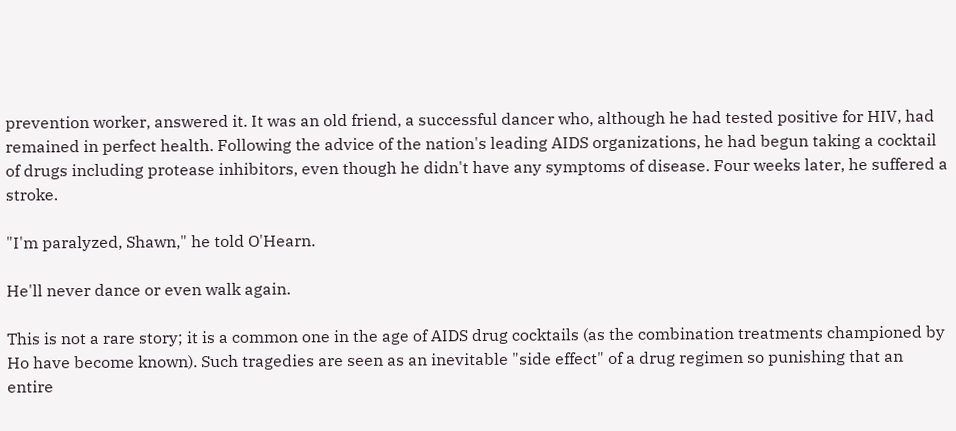prevention worker, answered it. It was an old friend, a successful dancer who, although he had tested positive for HIV, had remained in perfect health. Following the advice of the nation's leading AIDS organizations, he had begun taking a cocktail of drugs including protease inhibitors, even though he didn't have any symptoms of disease. Four weeks later, he suffered a stroke.

"I'm paralyzed, Shawn," he told O'Hearn.

He'll never dance or even walk again.

This is not a rare story; it is a common one in the age of AIDS drug cocktails (as the combination treatments championed by Ho have become known). Such tragedies are seen as an inevitable "side effect" of a drug regimen so punishing that an entire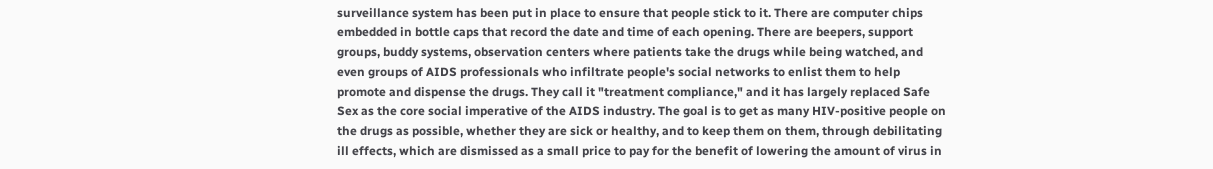surveillance system has been put in place to ensure that people stick to it. There are computer chips embedded in bottle caps that record the date and time of each opening. There are beepers, support groups, buddy systems, observation centers where patients take the drugs while being watched, and even groups of AIDS professionals who infiltrate people's social networks to enlist them to help promote and dispense the drugs. They call it "treatment compliance," and it has largely replaced Safe Sex as the core social imperative of the AIDS industry. The goal is to get as many HIV-positive people on the drugs as possible, whether they are sick or healthy, and to keep them on them, through debilitating ill effects, which are dismissed as a small price to pay for the benefit of lowering the amount of virus in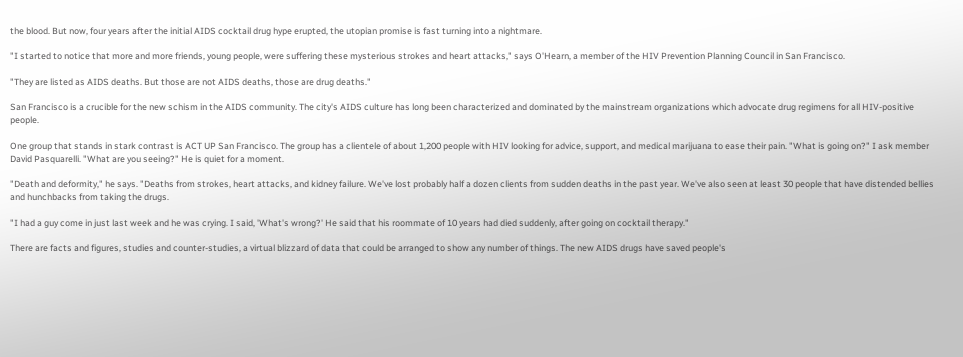the blood. But now, four years after the initial AIDS cocktail drug hype erupted, the utopian promise is fast turning into a nightmare.

"I started to notice that more and more friends, young people, were suffering these mysterious strokes and heart attacks," says O'Hearn, a member of the HIV Prevention Planning Council in San Francisco.

"They are listed as AIDS deaths. But those are not AIDS deaths, those are drug deaths."

San Francisco is a crucible for the new schism in the AIDS community. The city's AIDS culture has long been characterized and dominated by the mainstream organizations which advocate drug regimens for all HIV-positive people.

One group that stands in stark contrast is ACT UP San Francisco. The group has a clientele of about 1,200 people with HIV looking for advice, support, and medical marijuana to ease their pain. "What is going on?" I ask member David Pasquarelli. "What are you seeing?" He is quiet for a moment.

"Death and deformity," he says. "Deaths from strokes, heart attacks, and kidney failure. We've lost probably half a dozen clients from sudden deaths in the past year. We've also seen at least 30 people that have distended bellies and hunchbacks from taking the drugs.

"I had a guy come in just last week and he was crying. I said, 'What's wrong?' He said that his roommate of 10 years had died suddenly, after going on cocktail therapy."

There are facts and figures, studies and counter-studies, a virtual blizzard of data that could be arranged to show any number of things. The new AIDS drugs have saved people's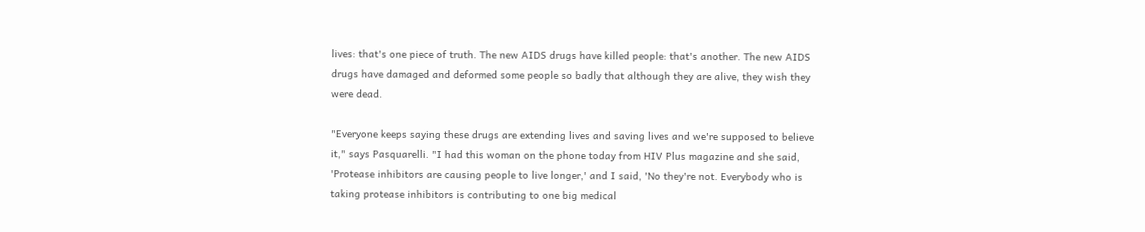lives: that's one piece of truth. The new AIDS drugs have killed people: that's another. The new AIDS drugs have damaged and deformed some people so badly that although they are alive, they wish they were dead.

"Everyone keeps saying these drugs are extending lives and saving lives and we're supposed to believe it," says Pasquarelli. "I had this woman on the phone today from HIV Plus magazine and she said, 'Protease inhibitors are causing people to live longer,' and I said, 'No they're not. Everybody who is taking protease inhibitors is contributing to one big medical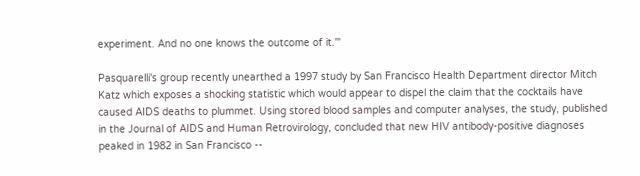experiment. And no one knows the outcome of it.'"

Pasquarelli's group recently unearthed a 1997 study by San Francisco Health Department director Mitch Katz which exposes a shocking statistic which would appear to dispel the claim that the cocktails have caused AIDS deaths to plummet. Using stored blood samples and computer analyses, the study, published in the Journal of AIDS and Human Retrovirology, concluded that new HIV antibody-positive diagnoses peaked in 1982 in San Francisco --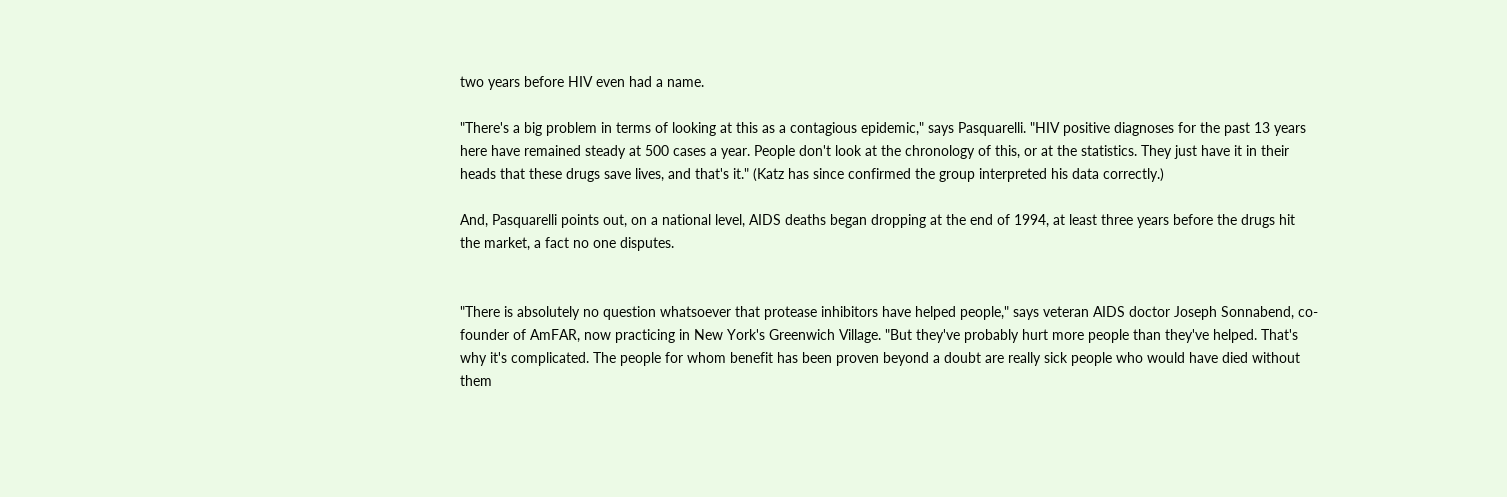two years before HIV even had a name.

"There's a big problem in terms of looking at this as a contagious epidemic," says Pasquarelli. "HIV positive diagnoses for the past 13 years here have remained steady at 500 cases a year. People don't look at the chronology of this, or at the statistics. They just have it in their heads that these drugs save lives, and that's it." (Katz has since confirmed the group interpreted his data correctly.)

And, Pasquarelli points out, on a national level, AIDS deaths began dropping at the end of 1994, at least three years before the drugs hit the market, a fact no one disputes.


"There is absolutely no question whatsoever that protease inhibitors have helped people," says veteran AIDS doctor Joseph Sonnabend, co-founder of AmFAR, now practicing in New York's Greenwich Village. "But they've probably hurt more people than they've helped. That's why it's complicated. The people for whom benefit has been proven beyond a doubt are really sick people who would have died without them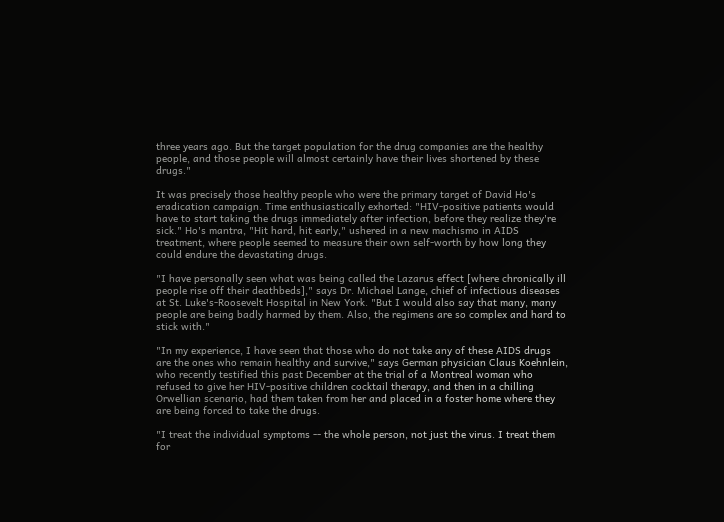three years ago. But the target population for the drug companies are the healthy people, and those people will almost certainly have their lives shortened by these drugs."

It was precisely those healthy people who were the primary target of David Ho's eradication campaign. Time enthusiastically exhorted: "HIV-positive patients would have to start taking the drugs immediately after infection, before they realize they're sick." Ho's mantra, "Hit hard, hit early," ushered in a new machismo in AIDS treatment, where people seemed to measure their own self-worth by how long they could endure the devastating drugs.

"I have personally seen what was being called the Lazarus effect [where chronically ill people rise off their deathbeds]," says Dr. Michael Lange, chief of infectious diseases at St. Luke's-Roosevelt Hospital in New York. "But I would also say that many, many people are being badly harmed by them. Also, the regimens are so complex and hard to stick with."

"In my experience, I have seen that those who do not take any of these AIDS drugs are the ones who remain healthy and survive," says German physician Claus Koehnlein, who recently testified this past December at the trial of a Montreal woman who refused to give her HIV-positive children cocktail therapy, and then in a chilling Orwellian scenario, had them taken from her and placed in a foster home where they are being forced to take the drugs.

"I treat the individual symptoms -- the whole person, not just the virus. I treat them for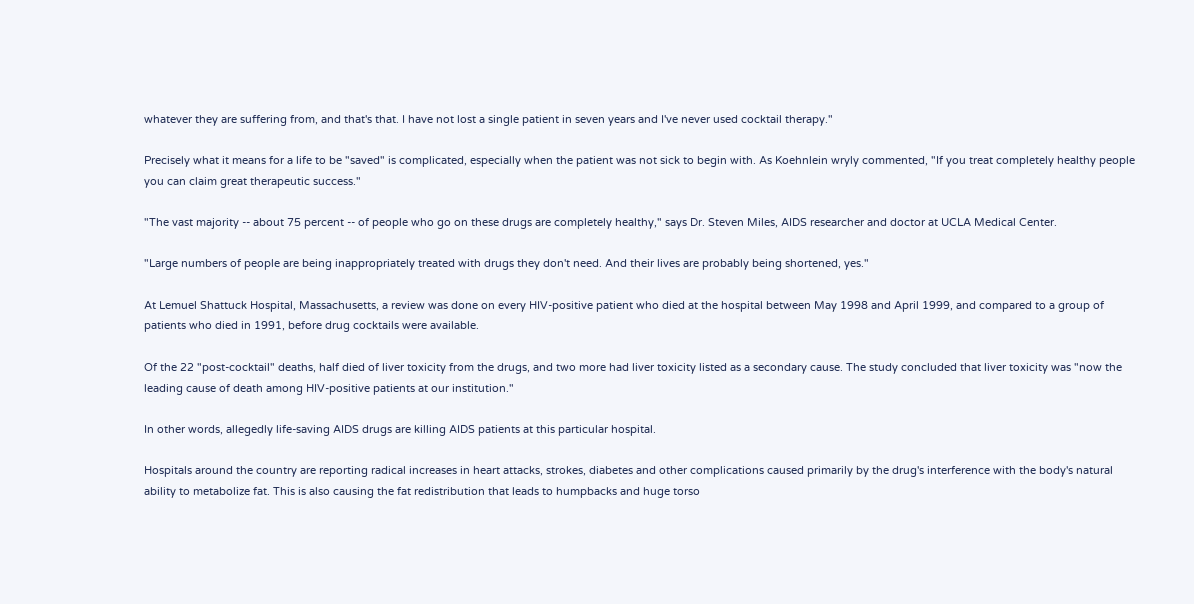whatever they are suffering from, and that's that. I have not lost a single patient in seven years and I've never used cocktail therapy."

Precisely what it means for a life to be "saved" is complicated, especially when the patient was not sick to begin with. As Koehnlein wryly commented, "If you treat completely healthy people you can claim great therapeutic success."

"The vast majority -- about 75 percent -- of people who go on these drugs are completely healthy," says Dr. Steven Miles, AIDS researcher and doctor at UCLA Medical Center.

"Large numbers of people are being inappropriately treated with drugs they don't need. And their lives are probably being shortened, yes."

At Lemuel Shattuck Hospital, Massachusetts, a review was done on every HIV-positive patient who died at the hospital between May 1998 and April 1999, and compared to a group of patients who died in 1991, before drug cocktails were available.

Of the 22 "post-cocktail" deaths, half died of liver toxicity from the drugs, and two more had liver toxicity listed as a secondary cause. The study concluded that liver toxicity was "now the leading cause of death among HIV-positive patients at our institution."

In other words, allegedly life-saving AIDS drugs are killing AIDS patients at this particular hospital.

Hospitals around the country are reporting radical increases in heart attacks, strokes, diabetes and other complications caused primarily by the drug's interference with the body's natural ability to metabolize fat. This is also causing the fat redistribution that leads to humpbacks and huge torso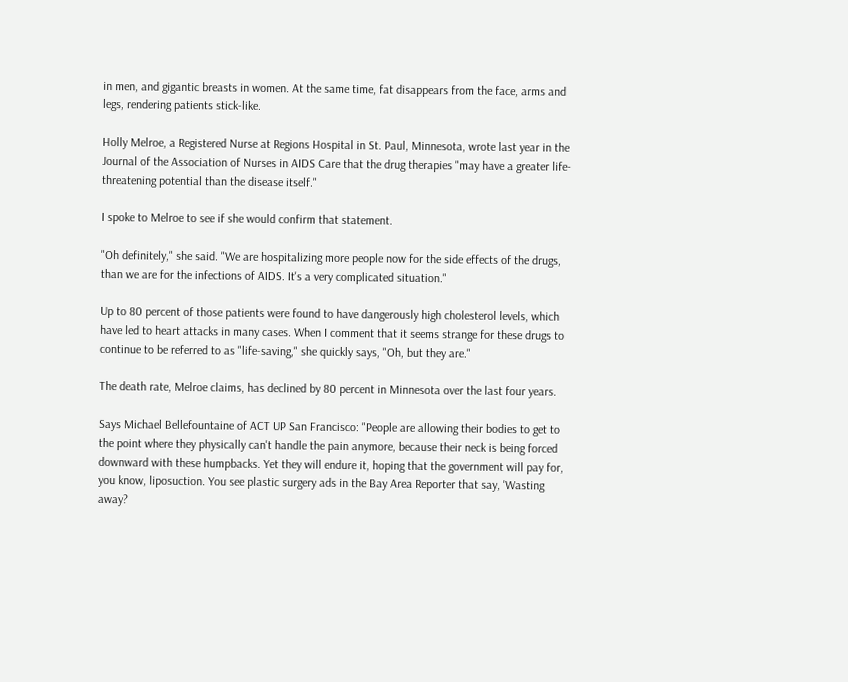in men, and gigantic breasts in women. At the same time, fat disappears from the face, arms and legs, rendering patients stick-like.

Holly Melroe, a Registered Nurse at Regions Hospital in St. Paul, Minnesota, wrote last year in the Journal of the Association of Nurses in AIDS Care that the drug therapies "may have a greater life-threatening potential than the disease itself."

I spoke to Melroe to see if she would confirm that statement.

"Oh definitely," she said. "We are hospitalizing more people now for the side effects of the drugs, than we are for the infections of AIDS. It's a very complicated situation."

Up to 80 percent of those patients were found to have dangerously high cholesterol levels, which have led to heart attacks in many cases. When I comment that it seems strange for these drugs to continue to be referred to as "life-saving," she quickly says, "Oh, but they are."

The death rate, Melroe claims, has declined by 80 percent in Minnesota over the last four years.

Says Michael Bellefountaine of ACT UP San Francisco: "People are allowing their bodies to get to the point where they physically can't handle the pain anymore, because their neck is being forced downward with these humpbacks. Yet they will endure it, hoping that the government will pay for, you know, liposuction. You see plastic surgery ads in the Bay Area Reporter that say, 'Wasting away?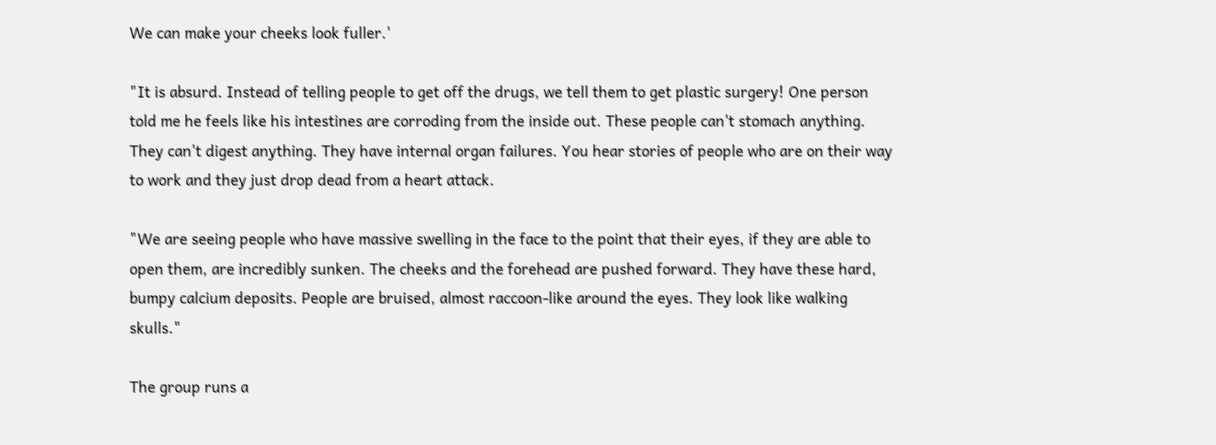We can make your cheeks look fuller.'

"It is absurd. Instead of telling people to get off the drugs, we tell them to get plastic surgery! One person told me he feels like his intestines are corroding from the inside out. These people can't stomach anything. They can't digest anything. They have internal organ failures. You hear stories of people who are on their way to work and they just drop dead from a heart attack.

"We are seeing people who have massive swelling in the face to the point that their eyes, if they are able to open them, are incredibly sunken. The cheeks and the forehead are pushed forward. They have these hard, bumpy calcium deposits. People are bruised, almost raccoon-like around the eyes. They look like walking skulls."

The group runs a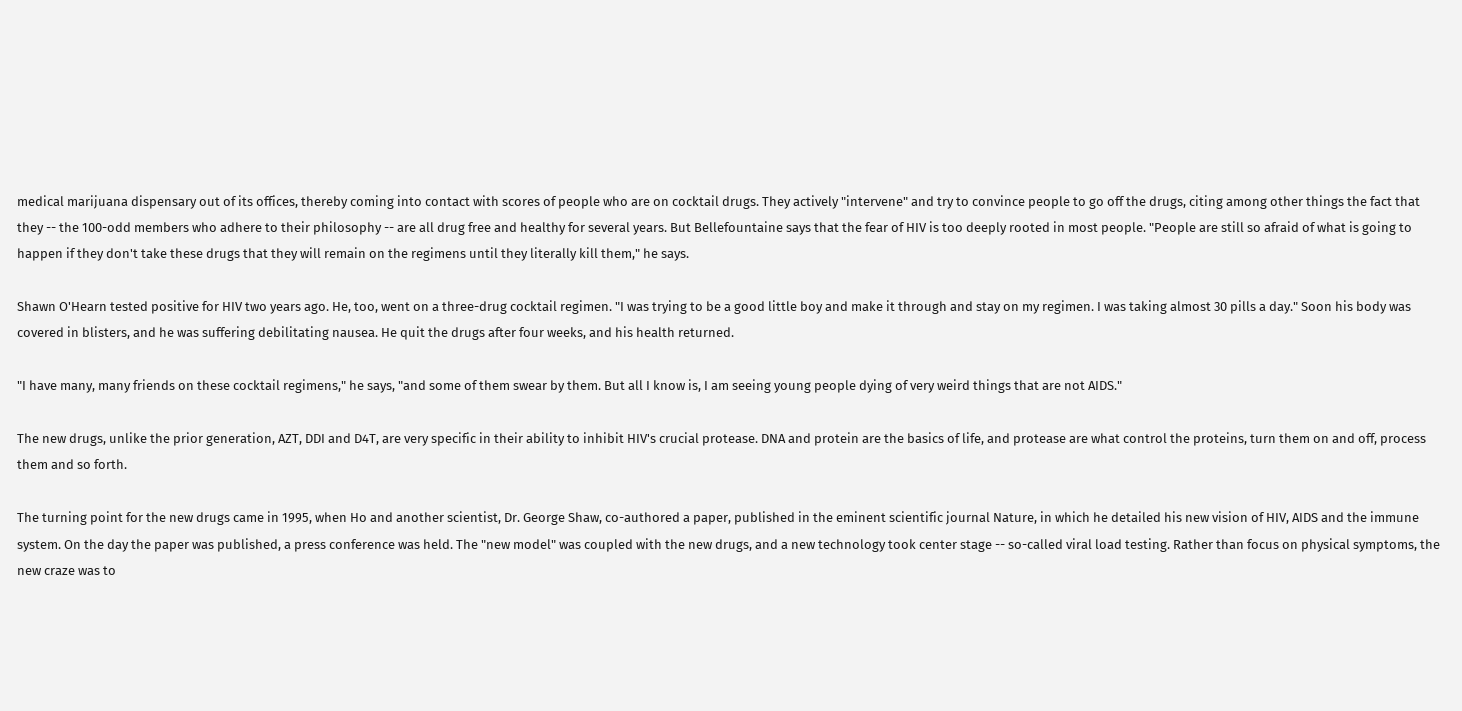medical marijuana dispensary out of its offices, thereby coming into contact with scores of people who are on cocktail drugs. They actively "intervene" and try to convince people to go off the drugs, citing among other things the fact that they -- the 100-odd members who adhere to their philosophy -- are all drug free and healthy for several years. But Bellefountaine says that the fear of HIV is too deeply rooted in most people. "People are still so afraid of what is going to happen if they don't take these drugs that they will remain on the regimens until they literally kill them," he says.

Shawn O'Hearn tested positive for HIV two years ago. He, too, went on a three-drug cocktail regimen. "I was trying to be a good little boy and make it through and stay on my regimen. I was taking almost 30 pills a day." Soon his body was covered in blisters, and he was suffering debilitating nausea. He quit the drugs after four weeks, and his health returned.

"I have many, many friends on these cocktail regimens," he says, "and some of them swear by them. But all I know is, I am seeing young people dying of very weird things that are not AIDS."

The new drugs, unlike the prior generation, AZT, DDI and D4T, are very specific in their ability to inhibit HIV's crucial protease. DNA and protein are the basics of life, and protease are what control the proteins, turn them on and off, process them and so forth.

The turning point for the new drugs came in 1995, when Ho and another scientist, Dr. George Shaw, co-authored a paper, published in the eminent scientific journal Nature, in which he detailed his new vision of HIV, AIDS and the immune system. On the day the paper was published, a press conference was held. The "new model" was coupled with the new drugs, and a new technology took center stage -- so-called viral load testing. Rather than focus on physical symptoms, the new craze was to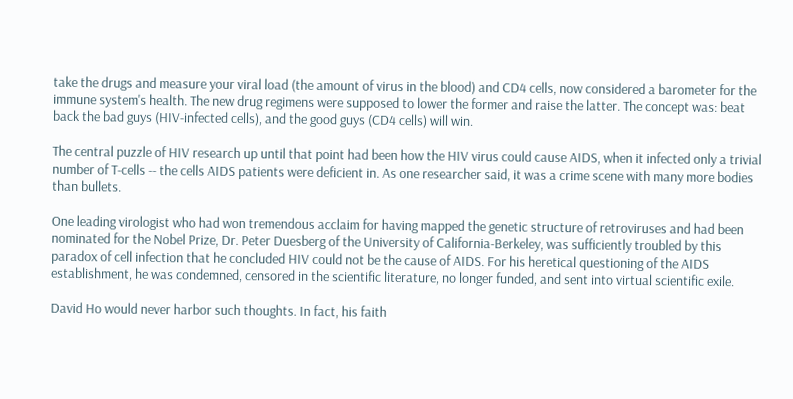take the drugs and measure your viral load (the amount of virus in the blood) and CD4 cells, now considered a barometer for the immune system's health. The new drug regimens were supposed to lower the former and raise the latter. The concept was: beat back the bad guys (HIV-infected cells), and the good guys (CD4 cells) will win.

The central puzzle of HIV research up until that point had been how the HIV virus could cause AIDS, when it infected only a trivial number of T-cells -- the cells AIDS patients were deficient in. As one researcher said, it was a crime scene with many more bodies than bullets.

One leading virologist who had won tremendous acclaim for having mapped the genetic structure of retroviruses and had been nominated for the Nobel Prize, Dr. Peter Duesberg of the University of California-Berkeley, was sufficiently troubled by this paradox of cell infection that he concluded HIV could not be the cause of AIDS. For his heretical questioning of the AIDS establishment, he was condemned, censored in the scientific literature, no longer funded, and sent into virtual scientific exile.

David Ho would never harbor such thoughts. In fact, his faith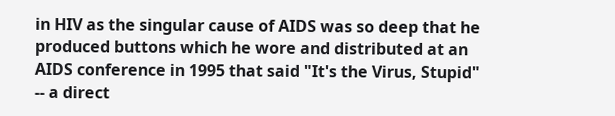in HIV as the singular cause of AIDS was so deep that he produced buttons which he wore and distributed at an AIDS conference in 1995 that said "It's the Virus, Stupid" -- a direct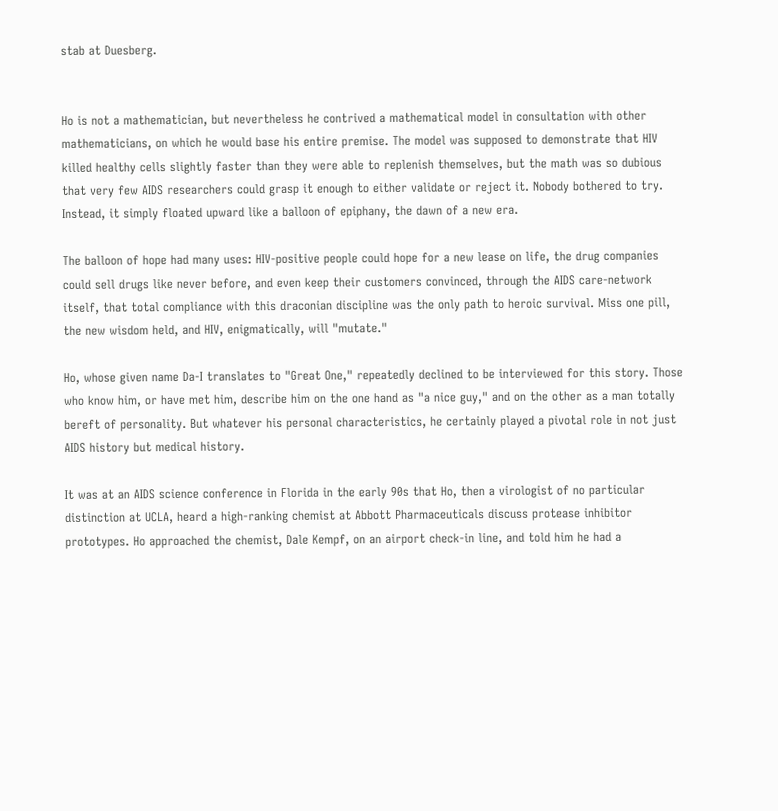stab at Duesberg.


Ho is not a mathematician, but nevertheless he contrived a mathematical model in consultation with other mathematicians, on which he would base his entire premise. The model was supposed to demonstrate that HIV killed healthy cells slightly faster than they were able to replenish themselves, but the math was so dubious that very few AIDS researchers could grasp it enough to either validate or reject it. Nobody bothered to try. Instead, it simply floated upward like a balloon of epiphany, the dawn of a new era.

The balloon of hope had many uses: HIV-positive people could hope for a new lease on life, the drug companies could sell drugs like never before, and even keep their customers convinced, through the AIDS care-network itself, that total compliance with this draconian discipline was the only path to heroic survival. Miss one pill, the new wisdom held, and HIV, enigmatically, will "mutate."

Ho, whose given name Da-I translates to "Great One," repeatedly declined to be interviewed for this story. Those who know him, or have met him, describe him on the one hand as "a nice guy," and on the other as a man totally bereft of personality. But whatever his personal characteristics, he certainly played a pivotal role in not just AIDS history but medical history.

It was at an AIDS science conference in Florida in the early 90s that Ho, then a virologist of no particular distinction at UCLA, heard a high-ranking chemist at Abbott Pharmaceuticals discuss protease inhibitor prototypes. Ho approached the chemist, Dale Kempf, on an airport check-in line, and told him he had a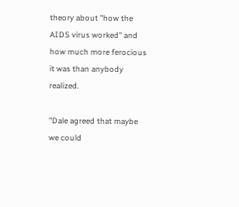theory about "how the AIDS virus worked" and how much more ferocious it was than anybody realized.

"Dale agreed that maybe we could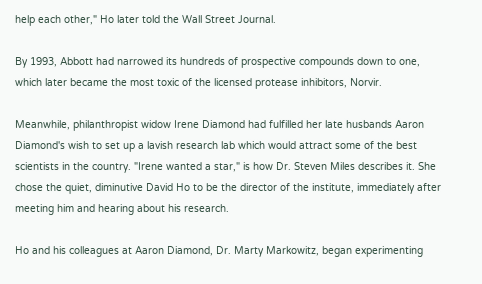help each other," Ho later told the Wall Street Journal.

By 1993, Abbott had narrowed its hundreds of prospective compounds down to one, which later became the most toxic of the licensed protease inhibitors, Norvir.

Meanwhile, philanthropist widow Irene Diamond had fulfilled her late husbands Aaron Diamond's wish to set up a lavish research lab which would attract some of the best scientists in the country. "Irene wanted a star," is how Dr. Steven Miles describes it. She chose the quiet, diminutive David Ho to be the director of the institute, immediately after meeting him and hearing about his research.

Ho and his colleagues at Aaron Diamond, Dr. Marty Markowitz, began experimenting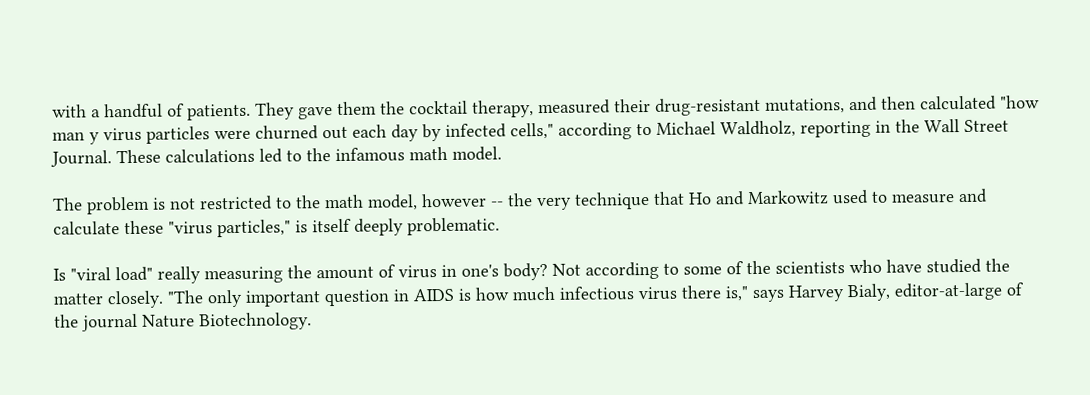with a handful of patients. They gave them the cocktail therapy, measured their drug-resistant mutations, and then calculated "how man y virus particles were churned out each day by infected cells," according to Michael Waldholz, reporting in the Wall Street Journal. These calculations led to the infamous math model.

The problem is not restricted to the math model, however -- the very technique that Ho and Markowitz used to measure and calculate these "virus particles," is itself deeply problematic.

Is "viral load" really measuring the amount of virus in one's body? Not according to some of the scientists who have studied the matter closely. "The only important question in AIDS is how much infectious virus there is," says Harvey Bialy, editor-at-large of the journal Nature Biotechnology.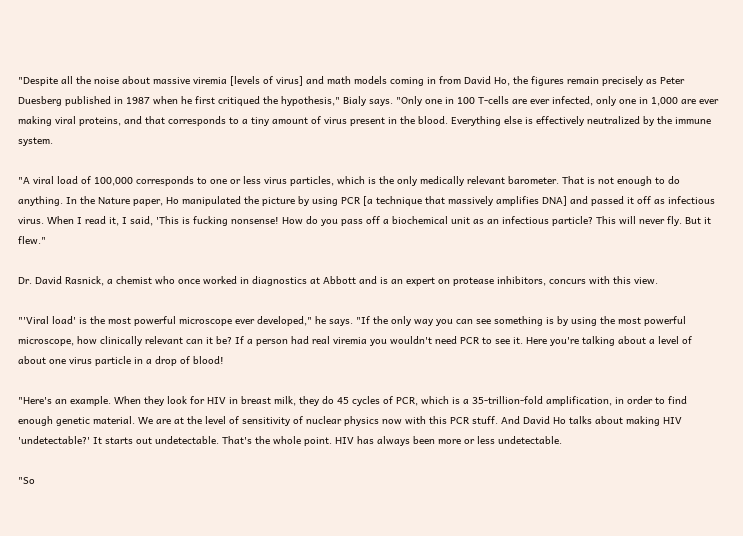"Despite all the noise about massive viremia [levels of virus] and math models coming in from David Ho, the figures remain precisely as Peter Duesberg published in 1987 when he first critiqued the hypothesis," Bialy says. "Only one in 100 T-cells are ever infected, only one in 1,000 are ever making viral proteins, and that corresponds to a tiny amount of virus present in the blood. Everything else is effectively neutralized by the immune system.

"A viral load of 100,000 corresponds to one or less virus particles, which is the only medically relevant barometer. That is not enough to do anything. In the Nature paper, Ho manipulated the picture by using PCR [a technique that massively amplifies DNA] and passed it off as infectious virus. When I read it, I said, 'This is fucking nonsense! How do you pass off a biochemical unit as an infectious particle? This will never fly. But it flew."

Dr. David Rasnick, a chemist who once worked in diagnostics at Abbott and is an expert on protease inhibitors, concurs with this view.

"'Viral load' is the most powerful microscope ever developed," he says. "If the only way you can see something is by using the most powerful microscope, how clinically relevant can it be? If a person had real viremia you wouldn't need PCR to see it. Here you're talking about a level of about one virus particle in a drop of blood!

"Here's an example. When they look for HIV in breast milk, they do 45 cycles of PCR, which is a 35-trillion-fold amplification, in order to find enough genetic material. We are at the level of sensitivity of nuclear physics now with this PCR stuff. And David Ho talks about making HIV 'undetectable?' It starts out undetectable. That's the whole point. HIV has always been more or less undetectable.

"So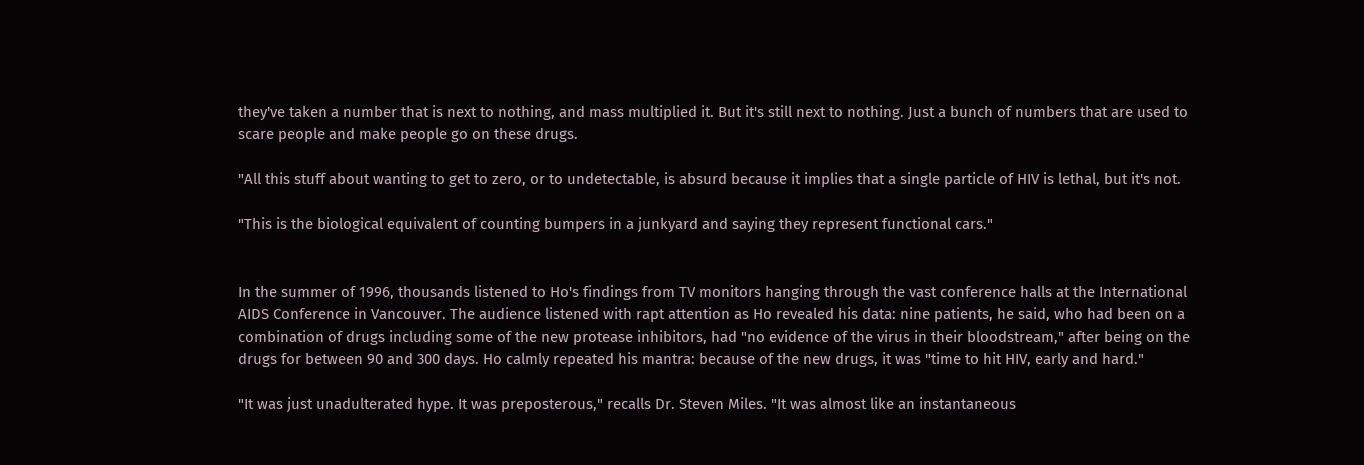they've taken a number that is next to nothing, and mass multiplied it. But it's still next to nothing. Just a bunch of numbers that are used to scare people and make people go on these drugs.

"All this stuff about wanting to get to zero, or to undetectable, is absurd because it implies that a single particle of HIV is lethal, but it's not.

"This is the biological equivalent of counting bumpers in a junkyard and saying they represent functional cars."


In the summer of 1996, thousands listened to Ho's findings from TV monitors hanging through the vast conference halls at the International AIDS Conference in Vancouver. The audience listened with rapt attention as Ho revealed his data: nine patients, he said, who had been on a combination of drugs including some of the new protease inhibitors, had "no evidence of the virus in their bloodstream," after being on the drugs for between 90 and 300 days. Ho calmly repeated his mantra: because of the new drugs, it was "time to hit HIV, early and hard."

"It was just unadulterated hype. It was preposterous," recalls Dr. Steven Miles. "It was almost like an instantaneous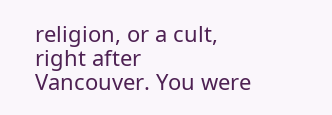religion, or a cult, right after Vancouver. You were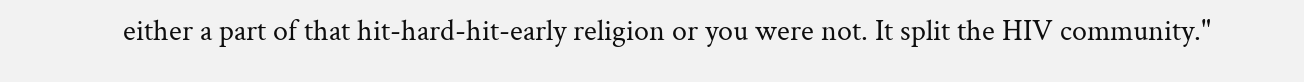either a part of that hit-hard-hit-early religion or you were not. It split the HIV community."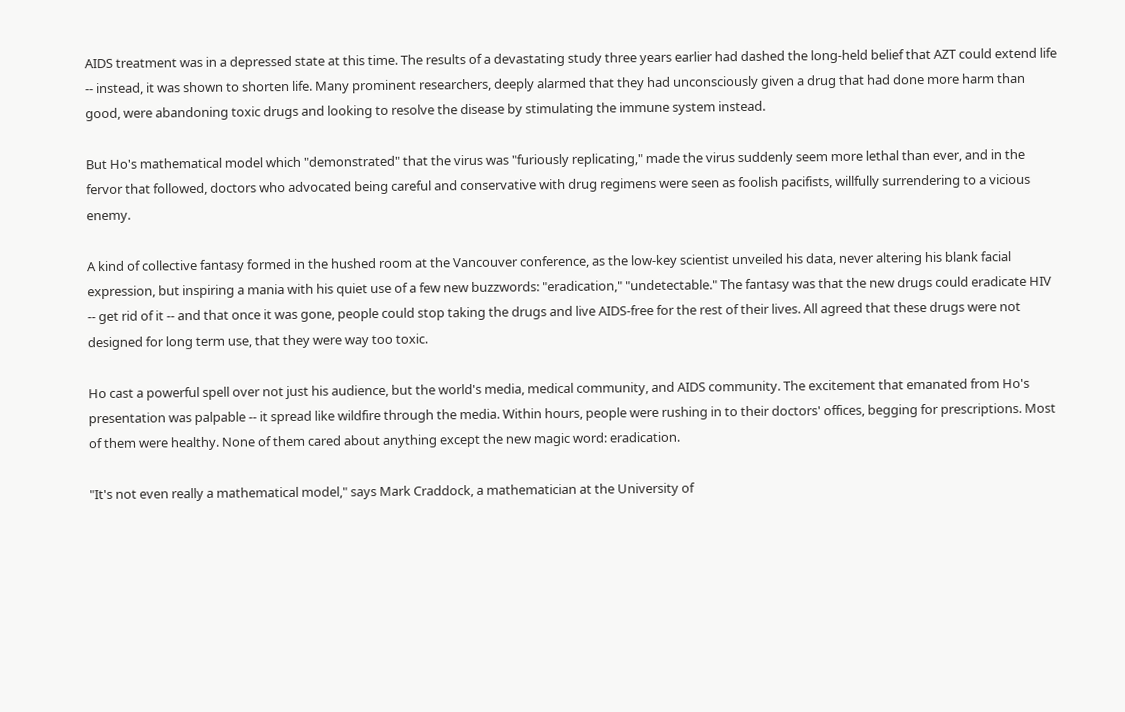AIDS treatment was in a depressed state at this time. The results of a devastating study three years earlier had dashed the long-held belief that AZT could extend life -- instead, it was shown to shorten life. Many prominent researchers, deeply alarmed that they had unconsciously given a drug that had done more harm than good, were abandoning toxic drugs and looking to resolve the disease by stimulating the immune system instead.

But Ho's mathematical model which "demonstrated" that the virus was "furiously replicating," made the virus suddenly seem more lethal than ever, and in the fervor that followed, doctors who advocated being careful and conservative with drug regimens were seen as foolish pacifists, willfully surrendering to a vicious enemy.

A kind of collective fantasy formed in the hushed room at the Vancouver conference, as the low-key scientist unveiled his data, never altering his blank facial expression, but inspiring a mania with his quiet use of a few new buzzwords: "eradication," "undetectable." The fantasy was that the new drugs could eradicate HIV -- get rid of it -- and that once it was gone, people could stop taking the drugs and live AIDS-free for the rest of their lives. All agreed that these drugs were not designed for long term use, that they were way too toxic.

Ho cast a powerful spell over not just his audience, but the world's media, medical community, and AIDS community. The excitement that emanated from Ho's presentation was palpable -- it spread like wildfire through the media. Within hours, people were rushing in to their doctors' offices, begging for prescriptions. Most of them were healthy. None of them cared about anything except the new magic word: eradication.

"It's not even really a mathematical model," says Mark Craddock, a mathematician at the University of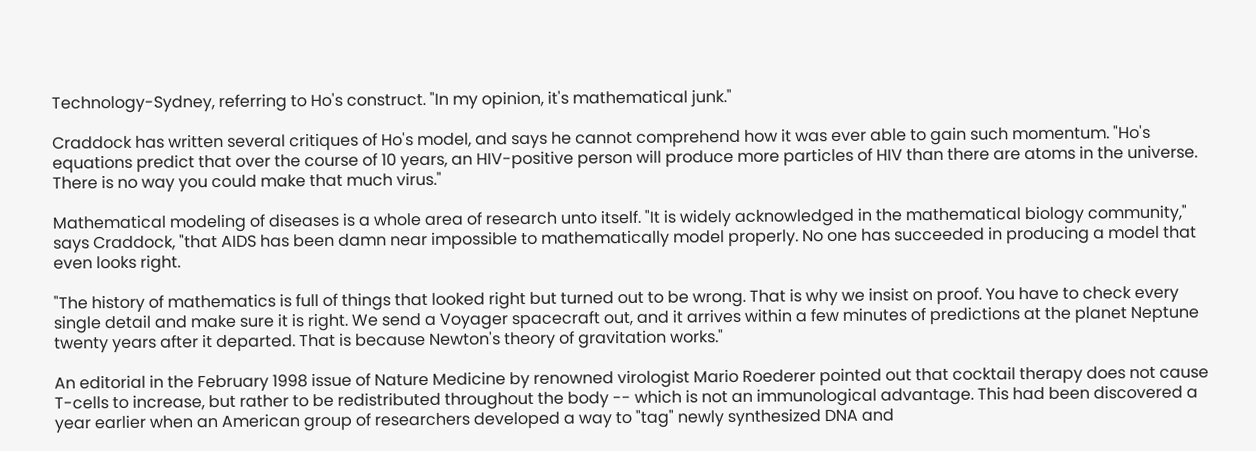Technology-Sydney, referring to Ho's construct. "In my opinion, it's mathematical junk."

Craddock has written several critiques of Ho's model, and says he cannot comprehend how it was ever able to gain such momentum. "Ho's equations predict that over the course of 10 years, an HIV-positive person will produce more particles of HIV than there are atoms in the universe. There is no way you could make that much virus."

Mathematical modeling of diseases is a whole area of research unto itself. "It is widely acknowledged in the mathematical biology community," says Craddock, "that AIDS has been damn near impossible to mathematically model properly. No one has succeeded in producing a model that even looks right.

"The history of mathematics is full of things that looked right but turned out to be wrong. That is why we insist on proof. You have to check every single detail and make sure it is right. We send a Voyager spacecraft out, and it arrives within a few minutes of predictions at the planet Neptune twenty years after it departed. That is because Newton's theory of gravitation works."

An editorial in the February 1998 issue of Nature Medicine by renowned virologist Mario Roederer pointed out that cocktail therapy does not cause T-cells to increase, but rather to be redistributed throughout the body -- which is not an immunological advantage. This had been discovered a year earlier when an American group of researchers developed a way to "tag" newly synthesized DNA and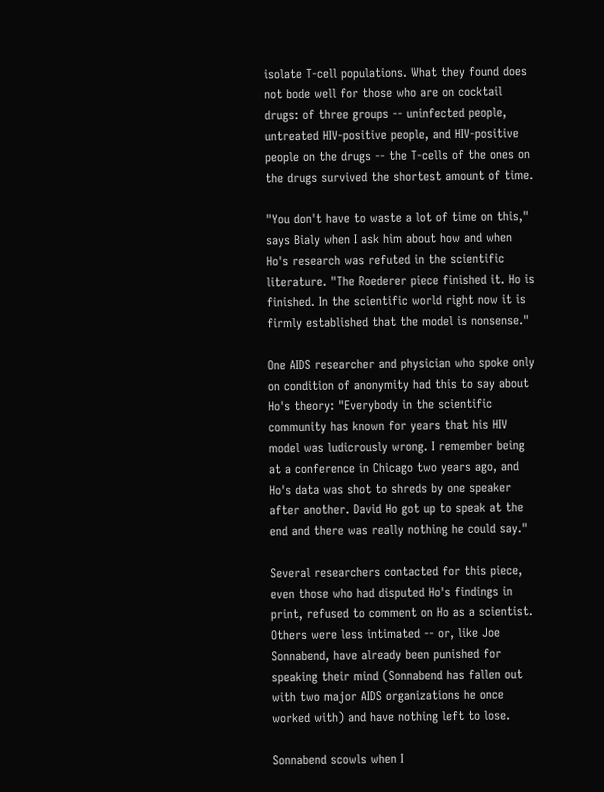isolate T-cell populations. What they found does not bode well for those who are on cocktail drugs: of three groups -- uninfected people, untreated HIV-positive people, and HIV-positive people on the drugs -- the T-cells of the ones on the drugs survived the shortest amount of time.

"You don't have to waste a lot of time on this," says Bialy when I ask him about how and when Ho's research was refuted in the scientific literature. "The Roederer piece finished it. Ho is finished. In the scientific world right now it is firmly established that the model is nonsense."

One AIDS researcher and physician who spoke only on condition of anonymity had this to say about Ho's theory: "Everybody in the scientific community has known for years that his HIV model was ludicrously wrong. I remember being at a conference in Chicago two years ago, and Ho's data was shot to shreds by one speaker after another. David Ho got up to speak at the end and there was really nothing he could say."

Several researchers contacted for this piece, even those who had disputed Ho's findings in print, refused to comment on Ho as a scientist. Others were less intimated -- or, like Joe Sonnabend, have already been punished for speaking their mind (Sonnabend has fallen out with two major AIDS organizations he once worked with) and have nothing left to lose.

Sonnabend scowls when I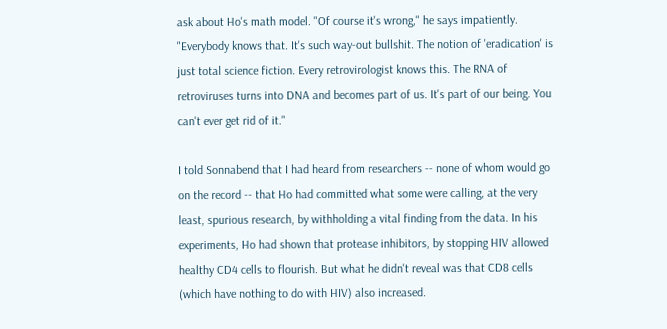ask about Ho's math model. "Of course it's wrong," he says impatiently. "Everybody knows that. It's such way-out bullshit. The notion of 'eradication' is just total science fiction. Every retrovirologist knows this. The RNA of retroviruses turns into DNA and becomes part of us. It's part of our being. You can't ever get rid of it."

I told Sonnabend that I had heard from researchers -- none of whom would go on the record -- that Ho had committed what some were calling, at the very least, spurious research, by withholding a vital finding from the data. In his experiments, Ho had shown that protease inhibitors, by stopping HIV allowed healthy CD4 cells to flourish. But what he didn't reveal was that CD8 cells (which have nothing to do with HIV) also increased.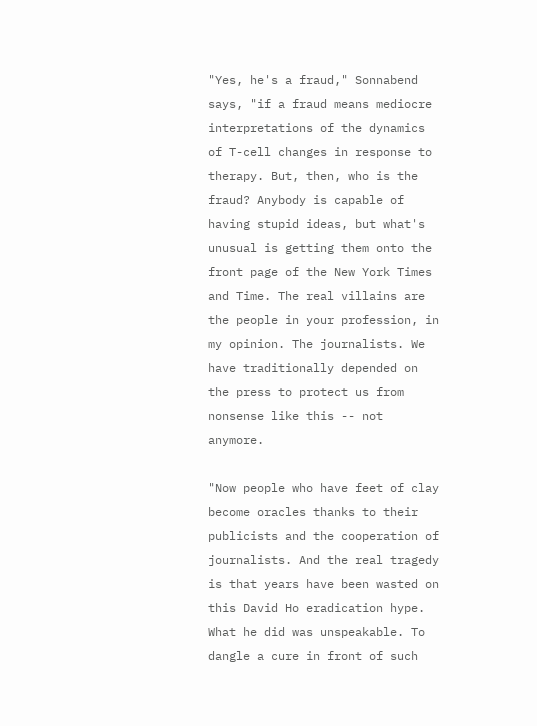"Yes, he's a fraud," Sonnabend says, "if a fraud means mediocre interpretations of the dynamics of T-cell changes in response to therapy. But, then, who is the fraud? Anybody is capable of having stupid ideas, but what's unusual is getting them onto the front page of the New York Times and Time. The real villains are the people in your profession, in my opinion. The journalists. We have traditionally depended on the press to protect us from nonsense like this -- not anymore.

"Now people who have feet of clay become oracles thanks to their publicists and the cooperation of journalists. And the real tragedy is that years have been wasted on this David Ho eradication hype. What he did was unspeakable. To dangle a cure in front of such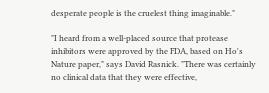desperate people is the cruelest thing imaginable."

"I heard from a well-placed source that protease inhibitors were approved by the FDA, based on Ho's Nature paper," says David Rasnick. "There was certainly no clinical data that they were effective,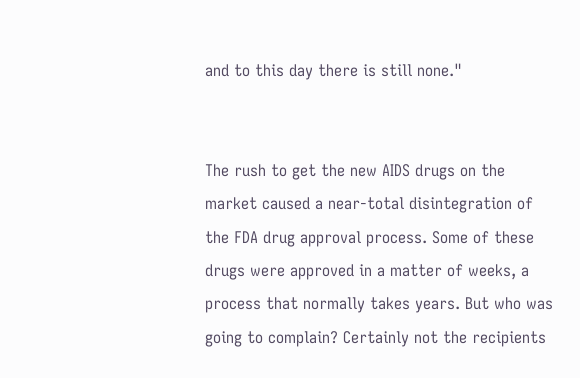and to this day there is still none."


The rush to get the new AIDS drugs on the market caused a near-total disintegration of the FDA drug approval process. Some of these drugs were approved in a matter of weeks, a process that normally takes years. But who was going to complain? Certainly not the recipients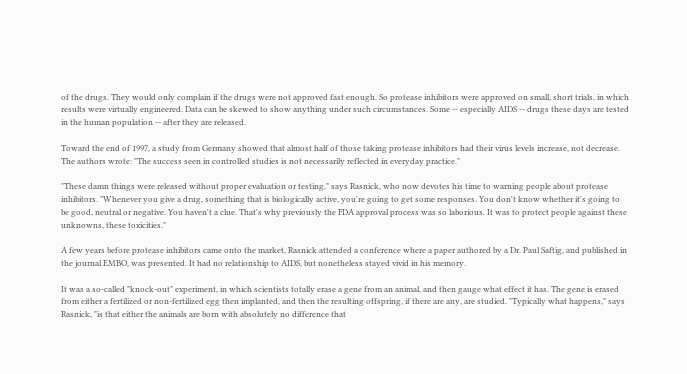of the drugs. They would only complain if the drugs were not approved fast enough. So protease inhibitors were approved on small, short trials, in which results were virtually engineered. Data can be skewed to show anything under such circumstances. Some -- especially AIDS -- drugs these days are tested in the human population -- after they are released.

Toward the end of 1997, a study from Germany showed that almost half of those taking protease inhibitors had their virus levels increase, not decrease. The authors wrote: "The success seen in controlled studies is not necessarily reflected in everyday practice."

"These damn things were released without proper evaluation or testing," says Rasnick, who now devotes his time to warning people about protease inhibitors. "Whenever you give a drug, something that is biologically active, you're going to get some responses. You don't know whether it's going to be good, neutral or negative. You haven't a clue. That's why previously the FDA approval process was so laborious. It was to protect people against these unknowns, these toxicities."

A few years before protease inhibitors came onto the market, Rasnick attended a conference where a paper authored by a Dr. Paul Saftig, and published in the journal EMBO, was presented. It had no relationship to AIDS, but nonetheless stayed vivid in his memory.

It was a so-called "knock-out" experiment, in which scientists totally erase a gene from an animal, and then gauge what effect it has. The gene is erased from either a fertilized or non-fertilized egg then implanted, and then the resulting offspring, if there are any, are studied. "Typically what happens," says Rasnick, "is that either the animals are born with absolutely no difference that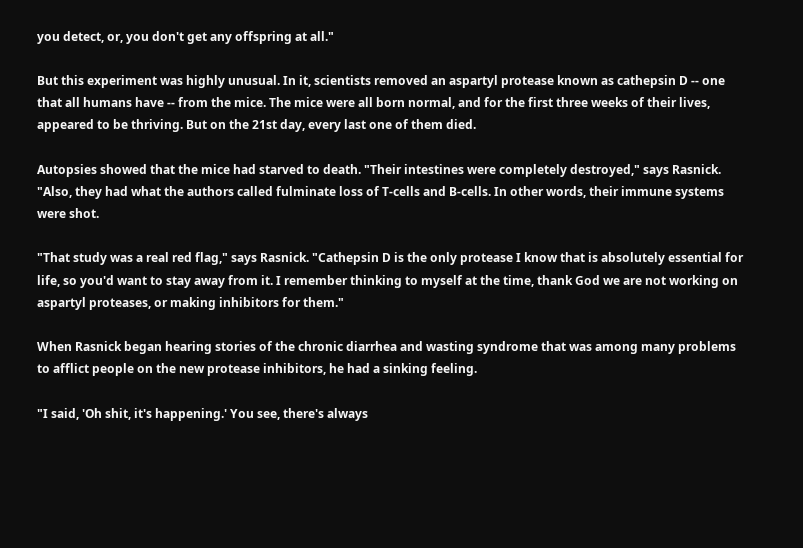you detect, or, you don't get any offspring at all."

But this experiment was highly unusual. In it, scientists removed an aspartyl protease known as cathepsin D -- one that all humans have -- from the mice. The mice were all born normal, and for the first three weeks of their lives, appeared to be thriving. But on the 21st day, every last one of them died.

Autopsies showed that the mice had starved to death. "Their intestines were completely destroyed," says Rasnick. "Also, they had what the authors called fulminate loss of T-cells and B-cells. In other words, their immune systems were shot.

"That study was a real red flag," says Rasnick. "Cathepsin D is the only protease I know that is absolutely essential for life, so you'd want to stay away from it. I remember thinking to myself at the time, thank God we are not working on aspartyl proteases, or making inhibitors for them."

When Rasnick began hearing stories of the chronic diarrhea and wasting syndrome that was among many problems to afflict people on the new protease inhibitors, he had a sinking feeling.

"I said, 'Oh shit, it's happening.' You see, there's always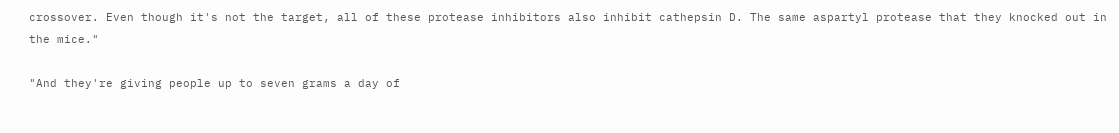crossover. Even though it's not the target, all of these protease inhibitors also inhibit cathepsin D. The same aspartyl protease that they knocked out in the mice."

"And they're giving people up to seven grams a day of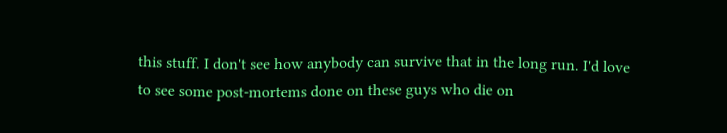this stuff. I don't see how anybody can survive that in the long run. I'd love to see some post-mortems done on these guys who die on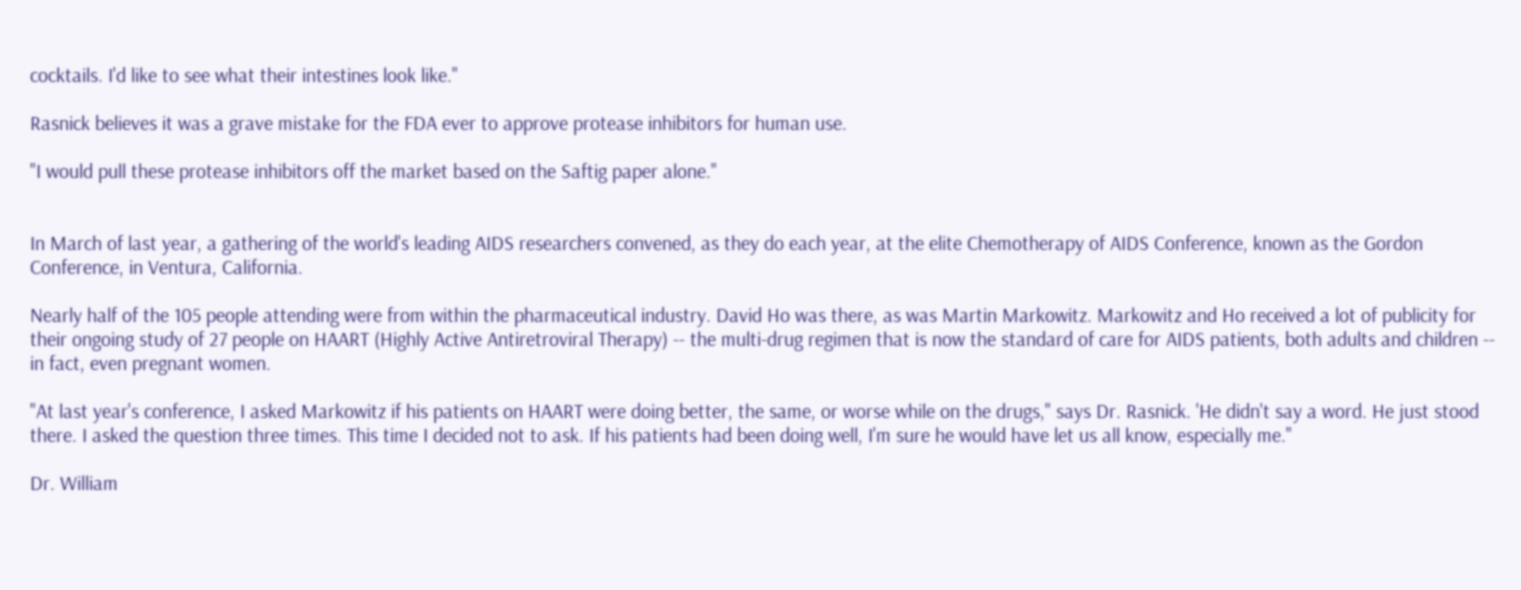cocktails. I'd like to see what their intestines look like."

Rasnick believes it was a grave mistake for the FDA ever to approve protease inhibitors for human use.

"I would pull these protease inhibitors off the market based on the Saftig paper alone."


In March of last year, a gathering of the world's leading AIDS researchers convened, as they do each year, at the elite Chemotherapy of AIDS Conference, known as the Gordon Conference, in Ventura, California.

Nearly half of the 105 people attending were from within the pharmaceutical industry. David Ho was there, as was Martin Markowitz. Markowitz and Ho received a lot of publicity for their ongoing study of 27 people on HAART (Highly Active Antiretroviral Therapy) -- the multi-drug regimen that is now the standard of care for AIDS patients, both adults and children -- in fact, even pregnant women.

"At last year's conference, I asked Markowitz if his patients on HAART were doing better, the same, or worse while on the drugs," says Dr. Rasnick. 'He didn't say a word. He just stood there. I asked the question three times. This time I decided not to ask. If his patients had been doing well, I'm sure he would have let us all know, especially me."

Dr. William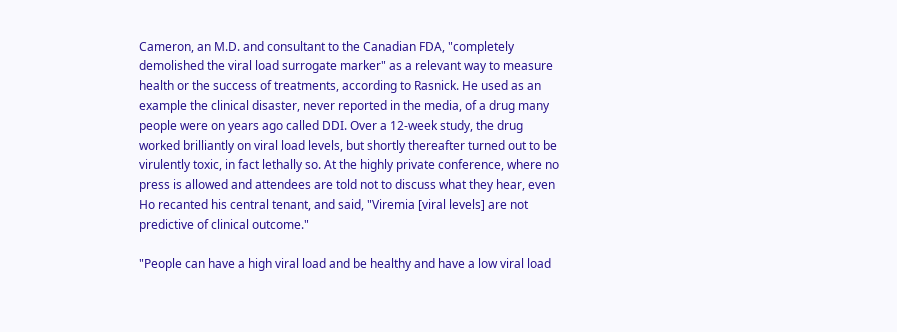Cameron, an M.D. and consultant to the Canadian FDA, "completely demolished the viral load surrogate marker" as a relevant way to measure health or the success of treatments, according to Rasnick. He used as an example the clinical disaster, never reported in the media, of a drug many people were on years ago called DDI. Over a 12-week study, the drug worked brilliantly on viral load levels, but shortly thereafter turned out to be virulently toxic, in fact lethally so. At the highly private conference, where no press is allowed and attendees are told not to discuss what they hear, even Ho recanted his central tenant, and said, "Viremia [viral levels] are not predictive of clinical outcome."

"People can have a high viral load and be healthy and have a low viral load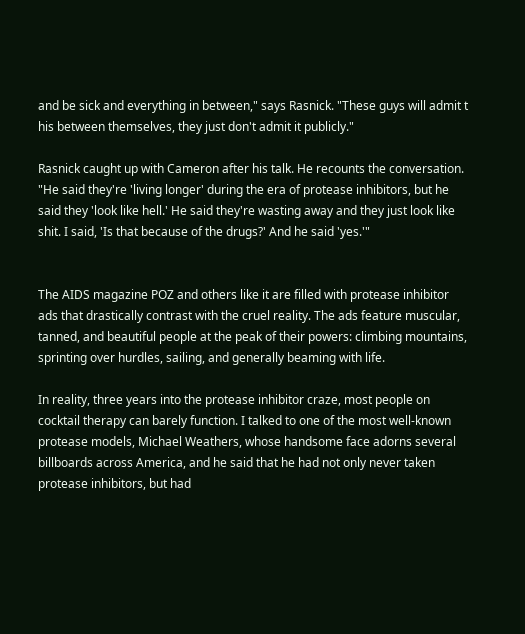and be sick and everything in between," says Rasnick. "These guys will admit t his between themselves, they just don't admit it publicly."

Rasnick caught up with Cameron after his talk. He recounts the conversation. "He said they're 'living longer' during the era of protease inhibitors, but he said they 'look like hell.' He said they're wasting away and they just look like shit. I said, 'Is that because of the drugs?' And he said 'yes.'"


The AIDS magazine POZ and others like it are filled with protease inhibitor ads that drastically contrast with the cruel reality. The ads feature muscular, tanned, and beautiful people at the peak of their powers: climbing mountains, sprinting over hurdles, sailing, and generally beaming with life.

In reality, three years into the protease inhibitor craze, most people on cocktail therapy can barely function. I talked to one of the most well-known protease models, Michael Weathers, whose handsome face adorns several billboards across America, and he said that he had not only never taken protease inhibitors, but had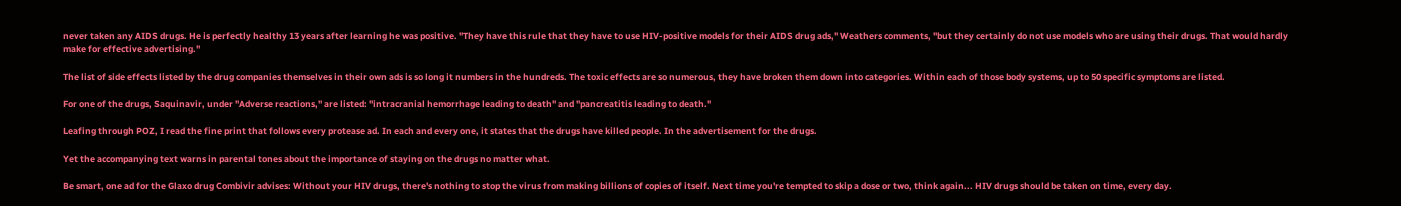never taken any AIDS drugs. He is perfectly healthy 13 years after learning he was positive. "They have this rule that they have to use HIV-positive models for their AIDS drug ads," Weathers comments, "but they certainly do not use models who are using their drugs. That would hardly make for effective advertising."

The list of side effects listed by the drug companies themselves in their own ads is so long it numbers in the hundreds. The toxic effects are so numerous, they have broken them down into categories. Within each of those body systems, up to 50 specific symptoms are listed.

For one of the drugs, Saquinavir, under "Adverse reactions," are listed: "intracranial hemorrhage leading to death" and "pancreatitis leading to death."

Leafing through POZ, I read the fine print that follows every protease ad. In each and every one, it states that the drugs have killed people. In the advertisement for the drugs.

Yet the accompanying text warns in parental tones about the importance of staying on the drugs no matter what.

Be smart, one ad for the Glaxo drug Combivir advises: Without your HIV drugs, there's nothing to stop the virus from making billions of copies of itself. Next time you're tempted to skip a dose or two, think again... HIV drugs should be taken on time, every day.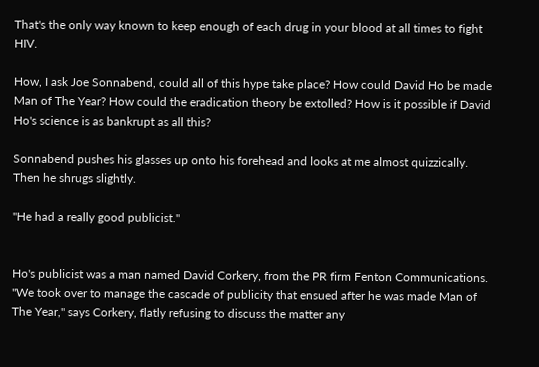That's the only way known to keep enough of each drug in your blood at all times to fight HIV.

How, I ask Joe Sonnabend, could all of this hype take place? How could David Ho be made Man of The Year? How could the eradication theory be extolled? How is it possible if David Ho's science is as bankrupt as all this?

Sonnabend pushes his glasses up onto his forehead and looks at me almost quizzically. Then he shrugs slightly.

"He had a really good publicist."


Ho's publicist was a man named David Corkery, from the PR firm Fenton Communications. "We took over to manage the cascade of publicity that ensued after he was made Man of The Year," says Corkery, flatly refusing to discuss the matter any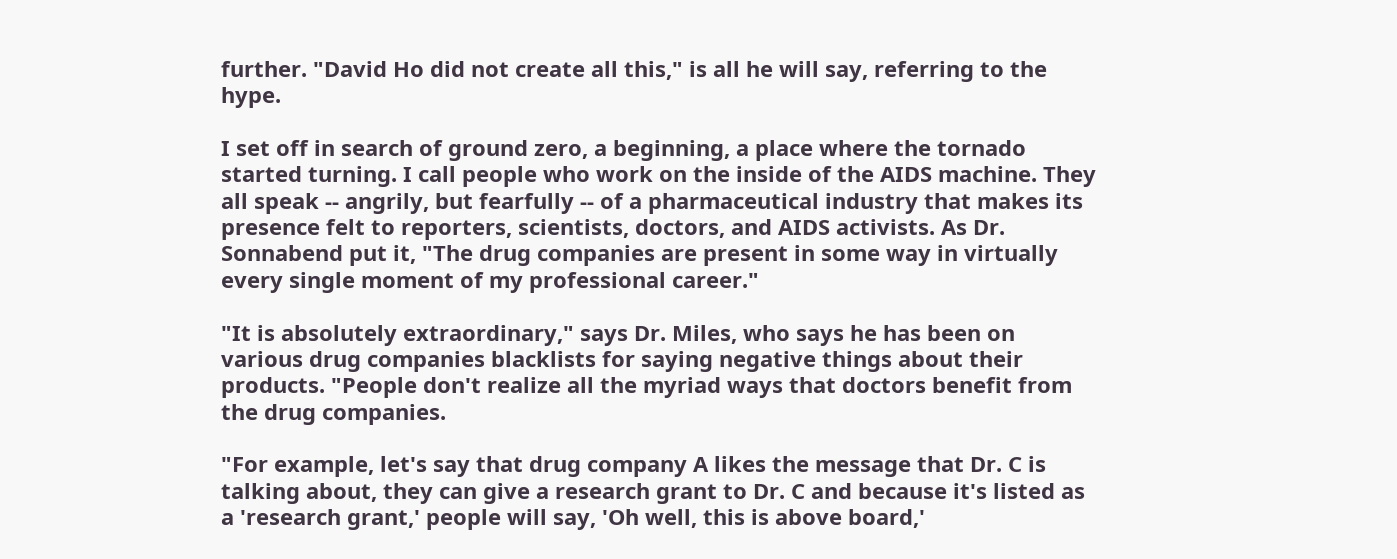further. "David Ho did not create all this," is all he will say, referring to the hype.

I set off in search of ground zero, a beginning, a place where the tornado started turning. I call people who work on the inside of the AIDS machine. They all speak -- angrily, but fearfully -- of a pharmaceutical industry that makes its presence felt to reporters, scientists, doctors, and AIDS activists. As Dr. Sonnabend put it, "The drug companies are present in some way in virtually every single moment of my professional career."

"It is absolutely extraordinary," says Dr. Miles, who says he has been on various drug companies blacklists for saying negative things about their products. "People don't realize all the myriad ways that doctors benefit from the drug companies.

"For example, let's say that drug company A likes the message that Dr. C is talking about, they can give a research grant to Dr. C and because it's listed as a 'research grant,' people will say, 'Oh well, this is above board,'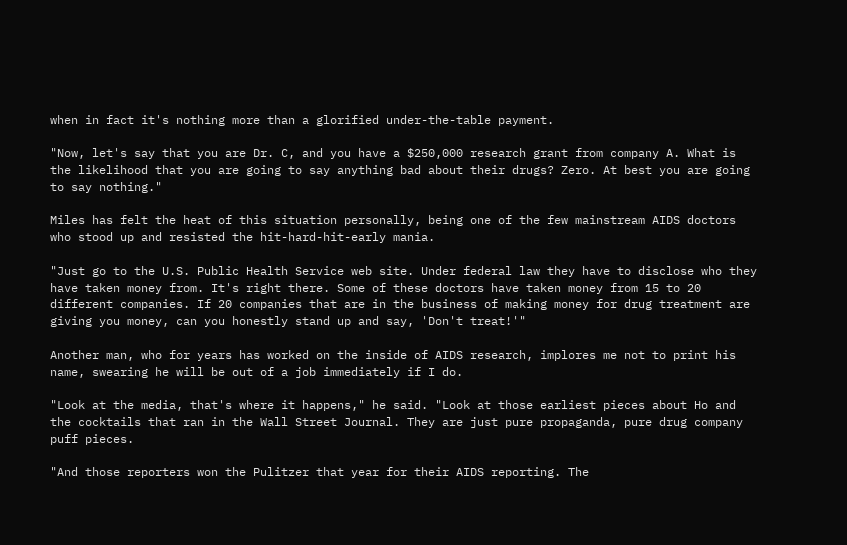when in fact it's nothing more than a glorified under-the-table payment.

"Now, let's say that you are Dr. C, and you have a $250,000 research grant from company A. What is the likelihood that you are going to say anything bad about their drugs? Zero. At best you are going to say nothing."

Miles has felt the heat of this situation personally, being one of the few mainstream AIDS doctors who stood up and resisted the hit-hard-hit-early mania.

"Just go to the U.S. Public Health Service web site. Under federal law they have to disclose who they have taken money from. It's right there. Some of these doctors have taken money from 15 to 20 different companies. If 20 companies that are in the business of making money for drug treatment are giving you money, can you honestly stand up and say, 'Don't treat!'"

Another man, who for years has worked on the inside of AIDS research, implores me not to print his name, swearing he will be out of a job immediately if I do.

"Look at the media, that's where it happens," he said. "Look at those earliest pieces about Ho and the cocktails that ran in the Wall Street Journal. They are just pure propaganda, pure drug company puff pieces.

"And those reporters won the Pulitzer that year for their AIDS reporting. The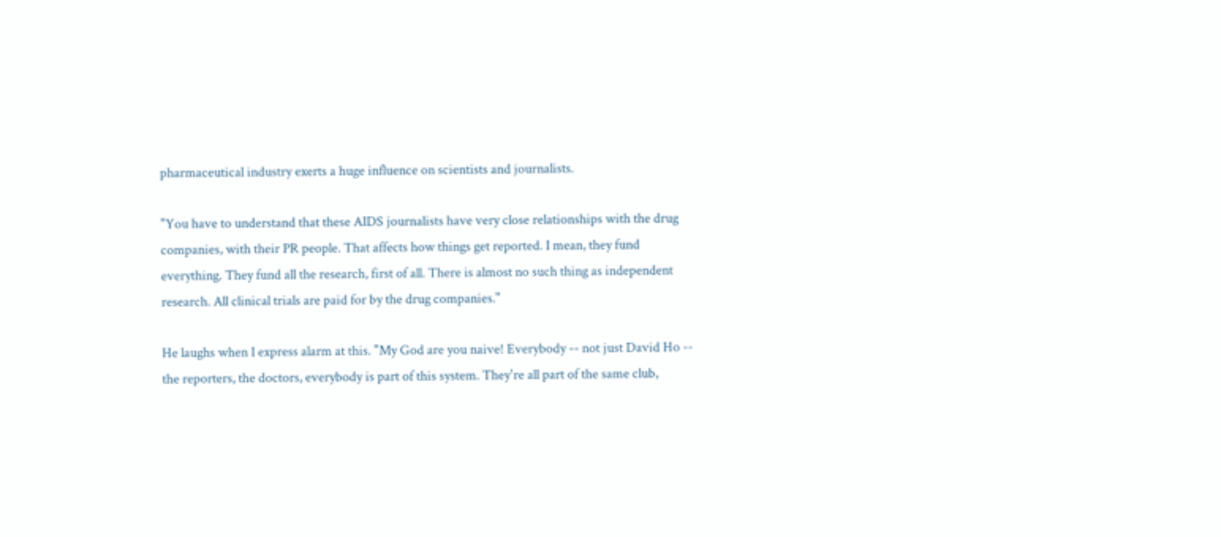pharmaceutical industry exerts a huge influence on scientists and journalists.

"You have to understand that these AIDS journalists have very close relationships with the drug companies, with their PR people. That affects how things get reported. I mean, they fund everything. They fund all the research, first of all. There is almost no such thing as independent research. All clinical trials are paid for by the drug companies."

He laughs when I express alarm at this. "My God are you naive! Everybody -- not just David Ho -- the reporters, the doctors, everybody is part of this system. They're all part of the same club,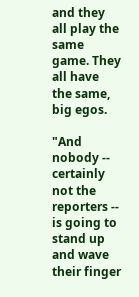and they all play the same game. They all have the same, big egos.

"And nobody -- certainly not the reporters -- is going to stand up and wave their finger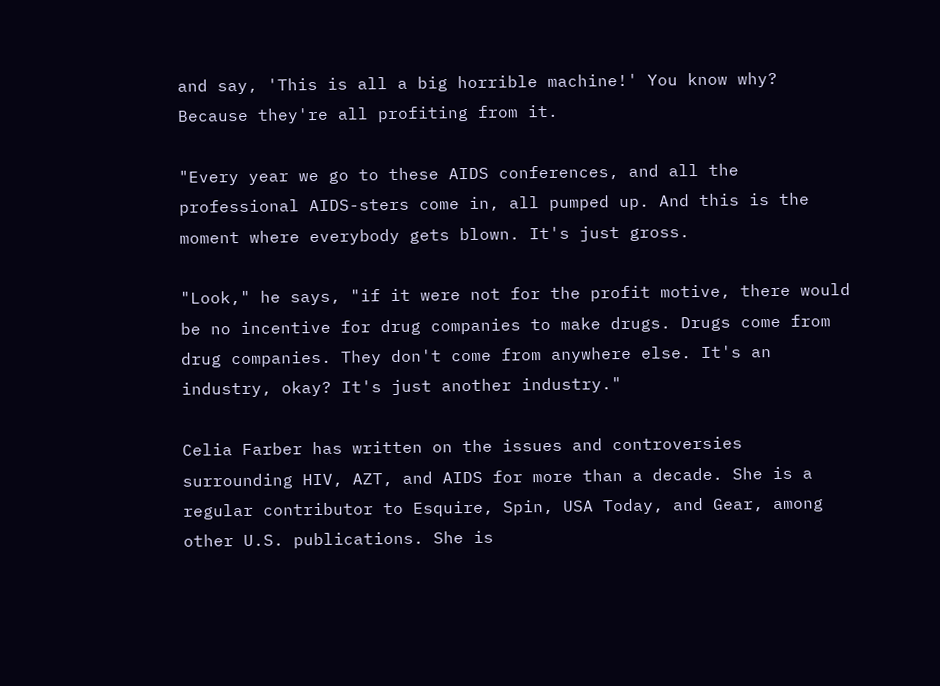and say, 'This is all a big horrible machine!' You know why? Because they're all profiting from it.

"Every year we go to these AIDS conferences, and all the professional AIDS-sters come in, all pumped up. And this is the moment where everybody gets blown. It's just gross.

"Look," he says, "if it were not for the profit motive, there would be no incentive for drug companies to make drugs. Drugs come from drug companies. They don't come from anywhere else. It's an industry, okay? It's just another industry."

Celia Farber has written on the issues and controversies surrounding HIV, AZT, and AIDS for more than a decade. She is a regular contributor to Esquire, Spin, USA Today, and Gear, among other U.S. publications. She is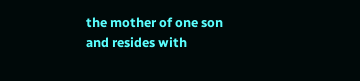the mother of one son and resides with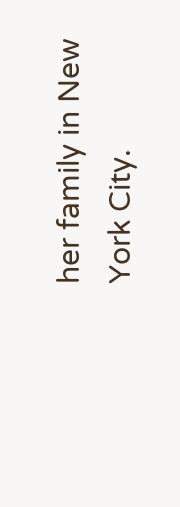her family in New York City.